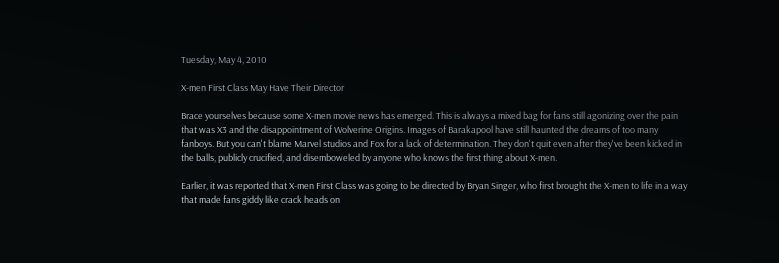Tuesday, May 4, 2010

X-men First Class May Have Their Director

Brace yourselves because some X-men movie news has emerged. This is always a mixed bag for fans still agonizing over the pain that was X3 and the disappointment of Wolverine Origins. Images of Barakapool have still haunted the dreams of too many fanboys. But you can't blame Marvel studios and Fox for a lack of determination. They don't quit even after they've been kicked in the balls, publicly crucified, and disemboweled by anyone who knows the first thing about X-men.

Earlier, it was reported that X-men First Class was going to be directed by Bryan Singer, who first brought the X-men to life in a way that made fans giddy like crack heads on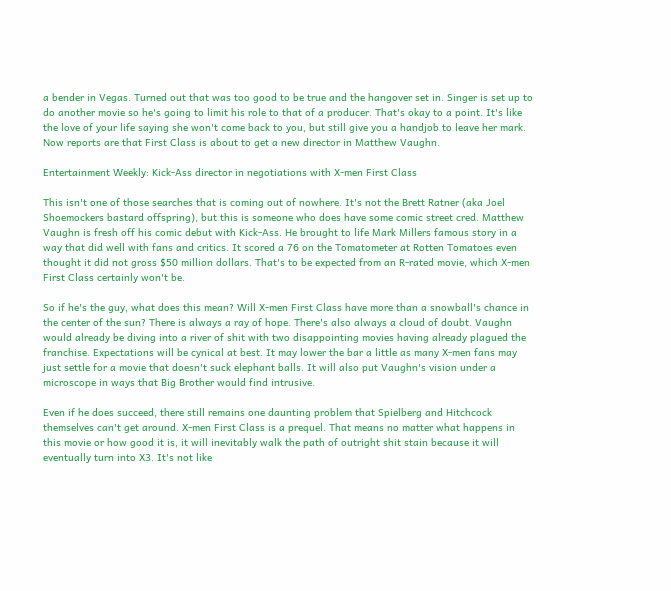a bender in Vegas. Turned out that was too good to be true and the hangover set in. Singer is set up to do another movie so he's going to limit his role to that of a producer. That's okay to a point. It's like the love of your life saying she won't come back to you, but still give you a handjob to leave her mark. Now reports are that First Class is about to get a new director in Matthew Vaughn.

Entertainment Weekly: Kick-Ass director in negotiations with X-men First Class

This isn't one of those searches that is coming out of nowhere. It's not the Brett Ratner (aka Joel Shoemockers bastard offspring), but this is someone who does have some comic street cred. Matthew Vaughn is fresh off his comic debut with Kick-Ass. He brought to life Mark Millers famous story in a way that did well with fans and critics. It scored a 76 on the Tomatometer at Rotten Tomatoes even thought it did not gross $50 million dollars. That's to be expected from an R-rated movie, which X-men First Class certainly won't be.

So if he's the guy, what does this mean? Will X-men First Class have more than a snowball's chance in the center of the sun? There is always a ray of hope. There's also always a cloud of doubt. Vaughn would already be diving into a river of shit with two disappointing movies having already plagued the franchise. Expectations will be cynical at best. It may lower the bar a little as many X-men fans may just settle for a movie that doesn't suck elephant balls. It will also put Vaughn's vision under a microscope in ways that Big Brother would find intrusive.

Even if he does succeed, there still remains one daunting problem that Spielberg and Hitchcock themselves can't get around. X-men First Class is a prequel. That means no matter what happens in this movie or how good it is, it will inevitably walk the path of outright shit stain because it will eventually turn into X3. It's not like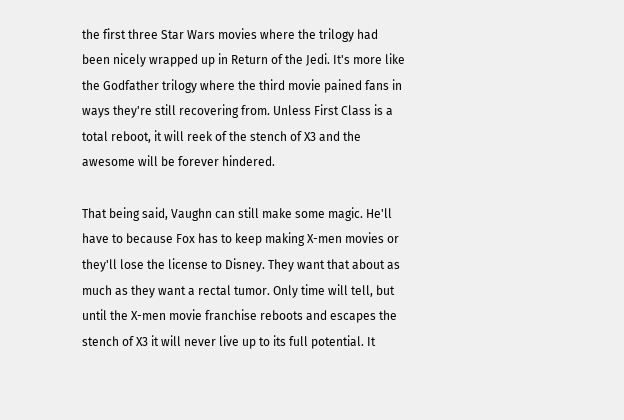the first three Star Wars movies where the trilogy had been nicely wrapped up in Return of the Jedi. It's more like the Godfather trilogy where the third movie pained fans in ways they're still recovering from. Unless First Class is a total reboot, it will reek of the stench of X3 and the awesome will be forever hindered.

That being said, Vaughn can still make some magic. He'll have to because Fox has to keep making X-men movies or they'll lose the license to Disney. They want that about as much as they want a rectal tumor. Only time will tell, but until the X-men movie franchise reboots and escapes the stench of X3 it will never live up to its full potential. It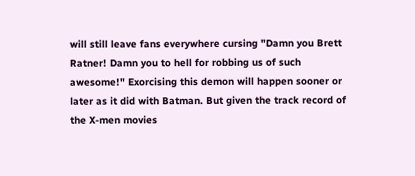will still leave fans everywhere cursing "Damn you Brett Ratner! Damn you to hell for robbing us of such awesome!" Exorcising this demon will happen sooner or later as it did with Batman. But given the track record of the X-men movies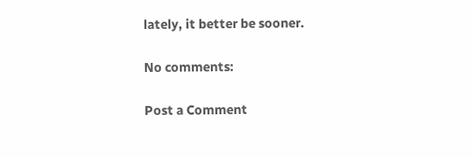lately, it better be sooner.

No comments:

Post a Comment